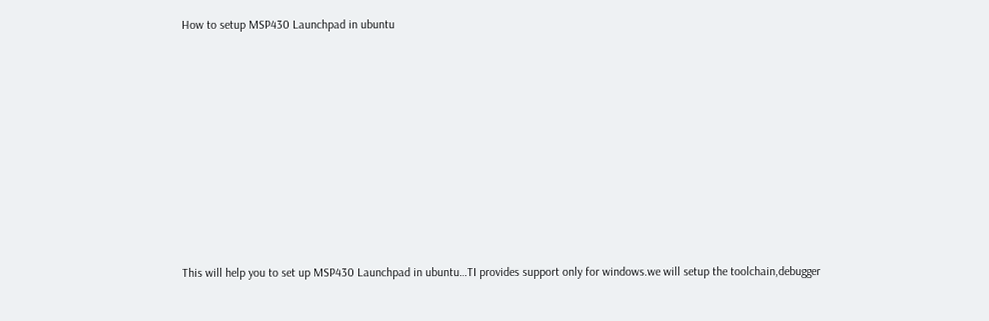How to setup MSP430 Launchpad in ubuntu









This will help you to set up MSP430 Launchpad in ubuntu…TI provides support only for windows.we will setup the toolchain,debugger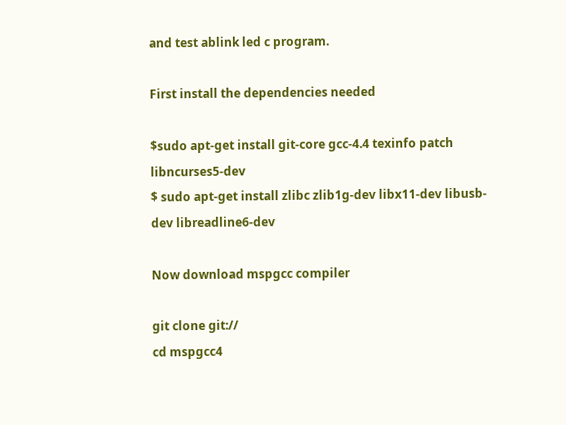and test ablink led c program.

First install the dependencies needed

$sudo apt-get install git-core gcc-4.4 texinfo patch libncurses5-dev
$ sudo apt-get install zlibc zlib1g-dev libx11-dev libusb-dev libreadline6-dev

Now download mspgcc compiler

git clone git://
cd mspgcc4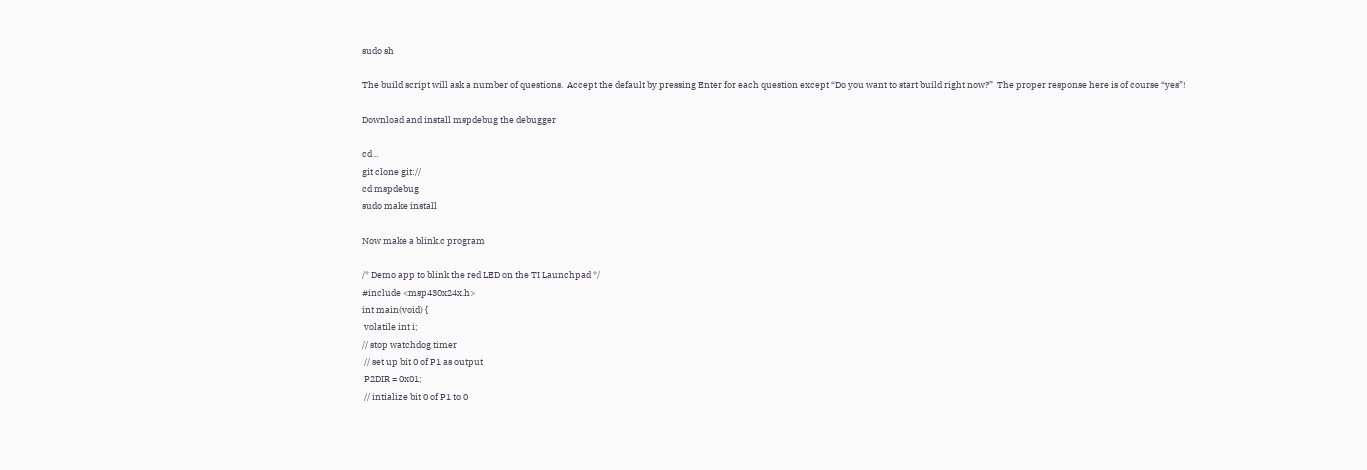sudo sh

The build script will ask a number of questions.  Accept the default by pressing Enter for each question except “Do you want to start build right now?”  The proper response here is of course “yes”!

Download and install mspdebug the debugger

cd ..
git clone git://
cd mspdebug
sudo make install

Now make a blink.c program

/* Demo app to blink the red LED on the TI Launchpad */
#include <msp430x24x.h>
int main(void) {
 volatile int i;
// stop watchdog timer
 // set up bit 0 of P1 as output
 P2DIR = 0x01;
 // intialize bit 0 of P1 to 0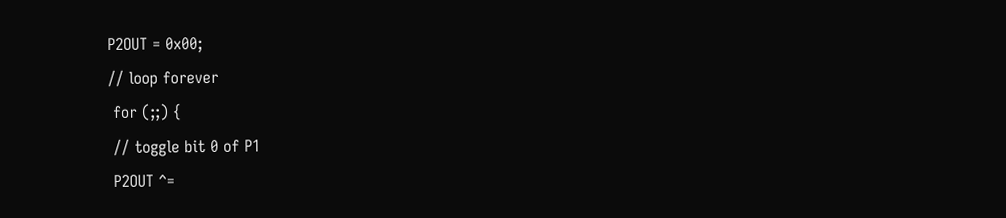P2OUT = 0x00;
// loop forever
 for (;;) {
 // toggle bit 0 of P1
 P2OUT ^=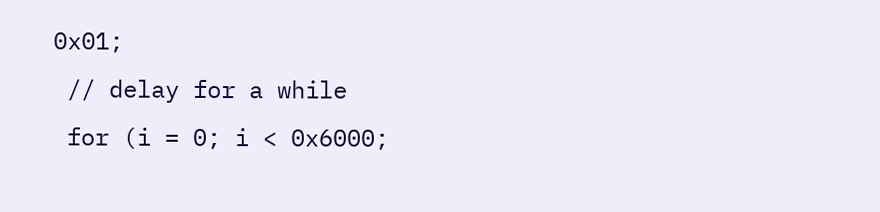0x01;
 // delay for a while
 for (i = 0; i < 0x6000;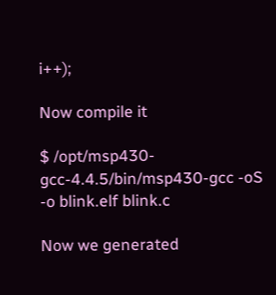i++);

Now compile it

$ /opt/msp430-gcc-4.4.5/bin/msp430-gcc -oS -o blink.elf blink.c

Now we generated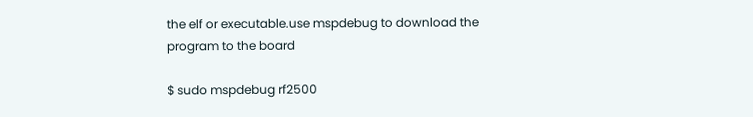the elf or executable.use mspdebug to download the program to the board

$ sudo mspdebug rf2500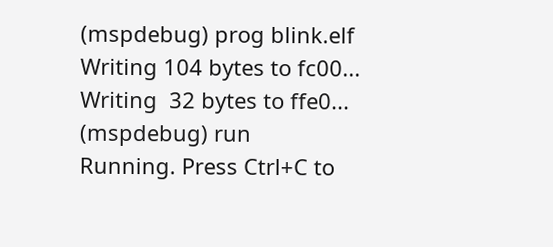(mspdebug) prog blink.elf
Writing 104 bytes to fc00...
Writing  32 bytes to ffe0...
(mspdebug) run
Running. Press Ctrl+C to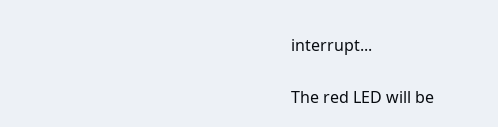interrupt...

The red LED will be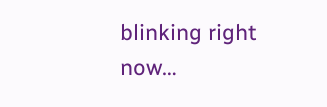blinking right now…